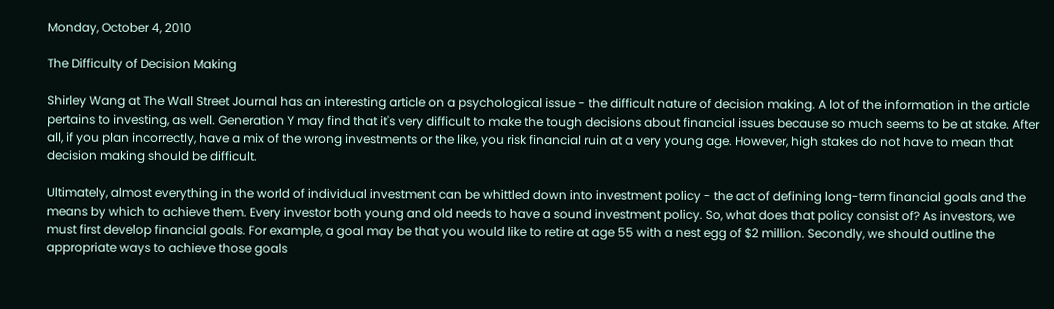Monday, October 4, 2010

The Difficulty of Decision Making

Shirley Wang at The Wall Street Journal has an interesting article on a psychological issue - the difficult nature of decision making. A lot of the information in the article pertains to investing, as well. Generation Y may find that it's very difficult to make the tough decisions about financial issues because so much seems to be at stake. After all, if you plan incorrectly, have a mix of the wrong investments or the like, you risk financial ruin at a very young age. However, high stakes do not have to mean that decision making should be difficult.

Ultimately, almost everything in the world of individual investment can be whittled down into investment policy - the act of defining long-term financial goals and the means by which to achieve them. Every investor both young and old needs to have a sound investment policy. So, what does that policy consist of? As investors, we must first develop financial goals. For example, a goal may be that you would like to retire at age 55 with a nest egg of $2 million. Secondly, we should outline the appropriate ways to achieve those goals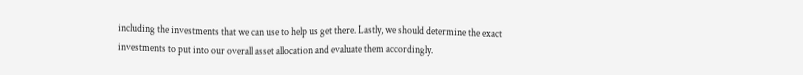including the investments that we can use to help us get there. Lastly, we should determine the exact investments to put into our overall asset allocation and evaluate them accordingly.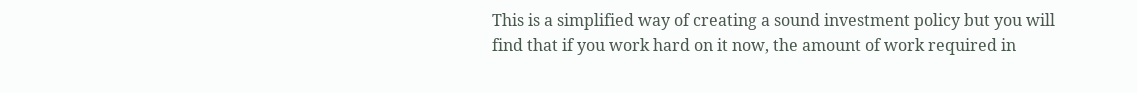This is a simplified way of creating a sound investment policy but you will find that if you work hard on it now, the amount of work required in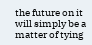the future on it will simply be a matter of tying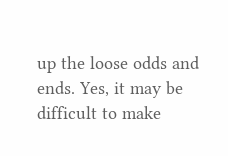up the loose odds and ends. Yes, it may be difficult to make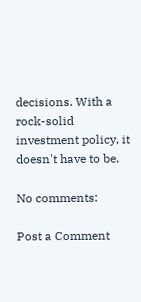decisions. With a rock-solid investment policy, it doesn't have to be.

No comments:

Post a Comment